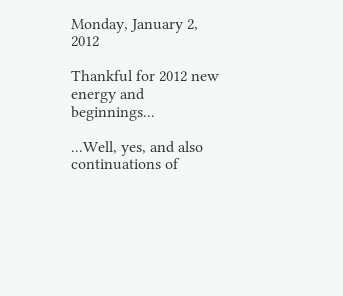Monday, January 2, 2012

Thankful for 2012 new energy and beginnings...

...Well, yes, and also continuations of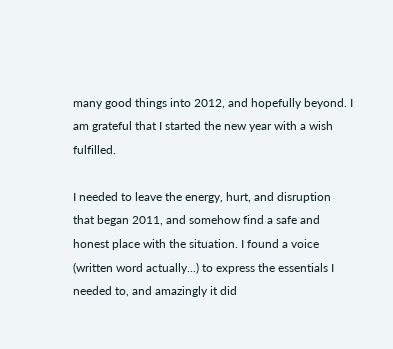many good things into 2012, and hopefully beyond. I am grateful that I started the new year with a wish fulfilled.

I needed to leave the energy, hurt, and disruption that began 2011, and somehow find a safe and honest place with the situation. I found a voice (written word actually...) to express the essentials I needed to, and amazingly it did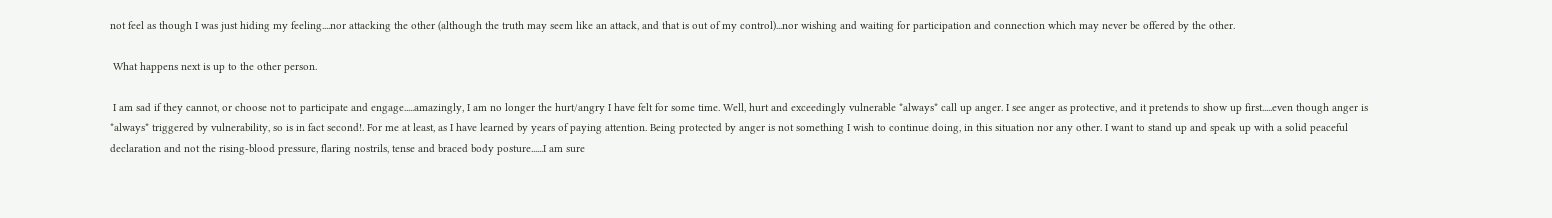not feel as though I was just hiding my feeling....nor attacking the other (although the truth may seem like an attack, and that is out of my control)...nor wishing and waiting for participation and connection which may never be offered by the other.

 What happens next is up to the other person.

 I am sad if they cannot, or choose not to participate and engage.....amazingly, I am no longer the hurt/angry I have felt for some time. Well, hurt and exceedingly vulnerable *always* call up anger. I see anger as protective, and it pretends to show up first.....even though anger is *always* triggered by vulnerability, so is in fact second!. For me at least, as I have learned by years of paying attention. Being protected by anger is not something I wish to continue doing, in this situation nor any other. I want to stand up and speak up with a solid peaceful declaration and not the rising-blood pressure, flaring nostrils, tense and braced body posture......I am sure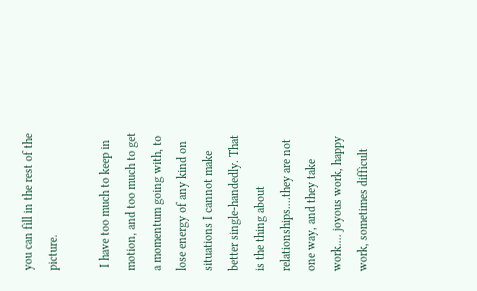you can fill in the rest of the picture.

 I have too much to keep in motion, and too much to get a momentum going with, to lose energy of any kind on situations I cannot make better single-handedly. That is the thing about relationships....they are not one way, and they take work.... joyous work, happy work, sometimes difficult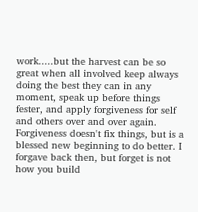work.....but the harvest can be so great when all involved keep always doing the best they can in any moment, speak up before things fester, and apply forgiveness for self and others over and over again. Forgiveness doesn't fix things, but is a blessed new beginning to do better. I forgave back then, but forget is not how you build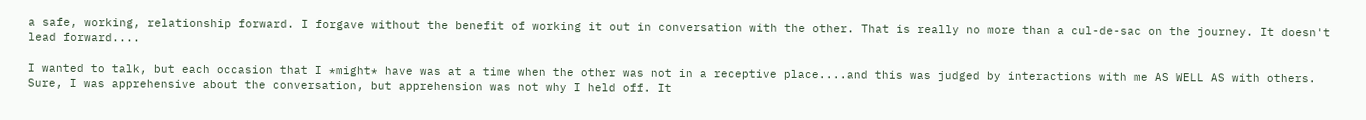a safe, working, relationship forward. I forgave without the benefit of working it out in conversation with the other. That is really no more than a cul-de-sac on the journey. It doesn't lead forward....

I wanted to talk, but each occasion that I *might* have was at a time when the other was not in a receptive place....and this was judged by interactions with me AS WELL AS with others. Sure, I was apprehensive about the conversation, but apprehension was not why I held off. It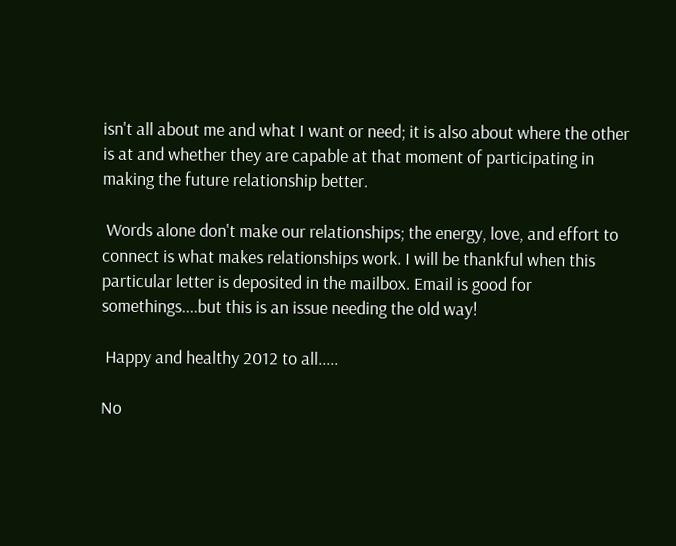isn't all about me and what I want or need; it is also about where the other is at and whether they are capable at that moment of participating in making the future relationship better.

 Words alone don't make our relationships; the energy, love, and effort to connect is what makes relationships work. I will be thankful when this particular letter is deposited in the mailbox. Email is good for somethings....but this is an issue needing the old way!

 Happy and healthy 2012 to all.....

No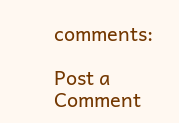comments:

Post a Comment